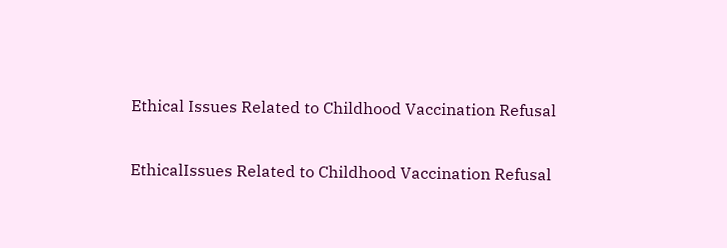Ethical Issues Related to Childhood Vaccination Refusal

EthicalIssues Related to Childhood Vaccination Refusal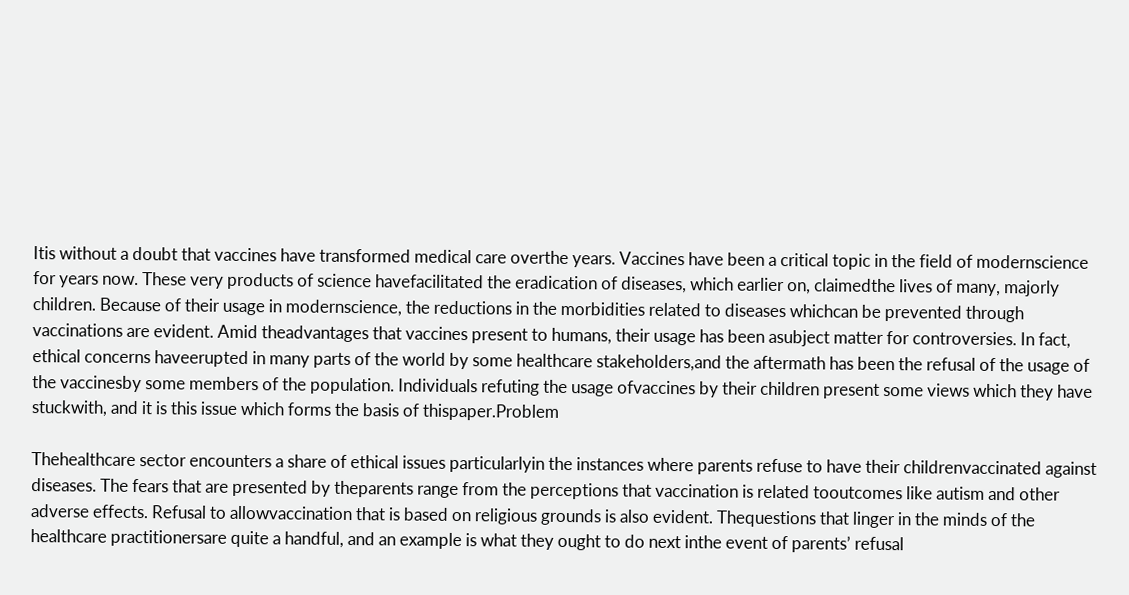Itis without a doubt that vaccines have transformed medical care overthe years. Vaccines have been a critical topic in the field of modernscience for years now. These very products of science havefacilitated the eradication of diseases, which earlier on, claimedthe lives of many, majorly children. Because of their usage in modernscience, the reductions in the morbidities related to diseases whichcan be prevented through vaccinations are evident. Amid theadvantages that vaccines present to humans, their usage has been asubject matter for controversies. In fact, ethical concerns haveerupted in many parts of the world by some healthcare stakeholders,and the aftermath has been the refusal of the usage of the vaccinesby some members of the population. Individuals refuting the usage ofvaccines by their children present some views which they have stuckwith, and it is this issue which forms the basis of thispaper.Problem

Thehealthcare sector encounters a share of ethical issues particularlyin the instances where parents refuse to have their childrenvaccinated against diseases. The fears that are presented by theparents range from the perceptions that vaccination is related tooutcomes like autism and other adverse effects. Refusal to allowvaccination that is based on religious grounds is also evident. Thequestions that linger in the minds of the healthcare practitionersare quite a handful, and an example is what they ought to do next inthe event of parents’ refusal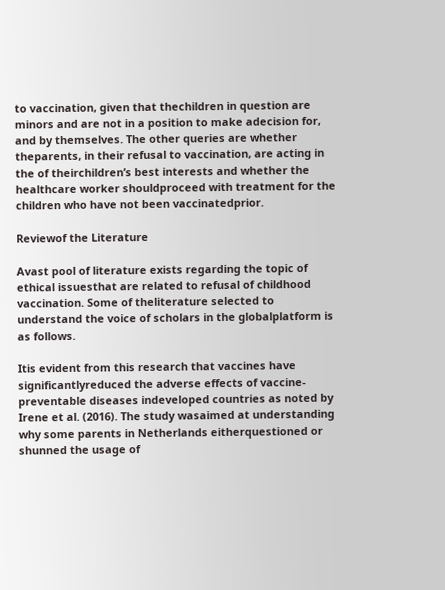to vaccination, given that thechildren in question are minors and are not in a position to make adecision for, and by themselves. The other queries are whether theparents, in their refusal to vaccination, are acting in the of theirchildren’s best interests and whether the healthcare worker shouldproceed with treatment for the children who have not been vaccinatedprior.

Reviewof the Literature

Avast pool of literature exists regarding the topic of ethical issuesthat are related to refusal of childhood vaccination. Some of theliterature selected to understand the voice of scholars in the globalplatform is as follows.

Itis evident from this research that vaccines have significantlyreduced the adverse effects of vaccine-preventable diseases indeveloped countries as noted by Irene et al. (2016). The study wasaimed at understanding why some parents in Netherlands eitherquestioned or shunned the usage of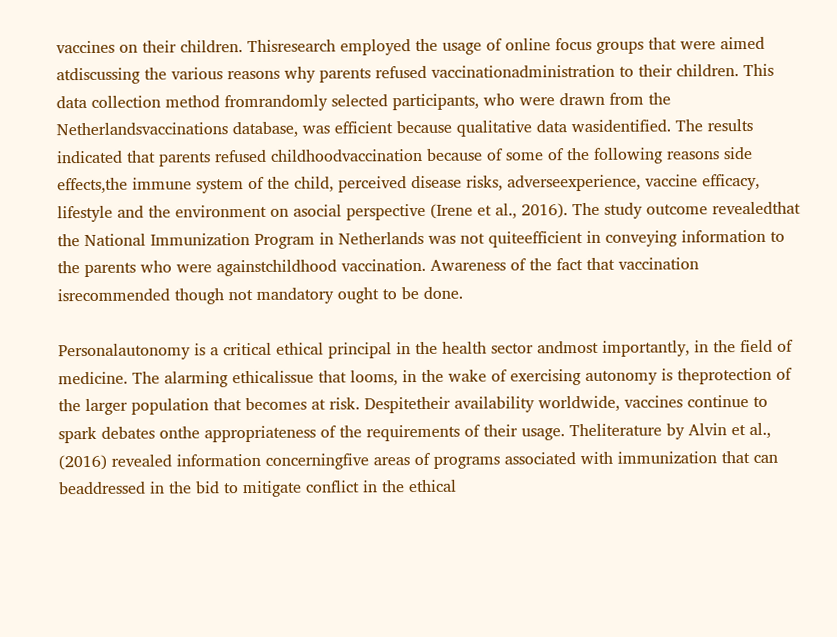vaccines on their children. Thisresearch employed the usage of online focus groups that were aimed atdiscussing the various reasons why parents refused vaccinationadministration to their children. This data collection method fromrandomly selected participants, who were drawn from the Netherlandsvaccinations database, was efficient because qualitative data wasidentified. The results indicated that parents refused childhoodvaccination because of some of the following reasons side effects,the immune system of the child, perceived disease risks, adverseexperience, vaccine efficacy, lifestyle and the environment on asocial perspective (Irene et al., 2016). The study outcome revealedthat the National Immunization Program in Netherlands was not quiteefficient in conveying information to the parents who were againstchildhood vaccination. Awareness of the fact that vaccination isrecommended though not mandatory ought to be done.

Personalautonomy is a critical ethical principal in the health sector andmost importantly, in the field of medicine. The alarming ethicalissue that looms, in the wake of exercising autonomy is theprotection of the larger population that becomes at risk. Despitetheir availability worldwide, vaccines continue to spark debates onthe appropriateness of the requirements of their usage. Theliterature by Alvin et al., (2016) revealed information concerningfive areas of programs associated with immunization that can beaddressed in the bid to mitigate conflict in the ethical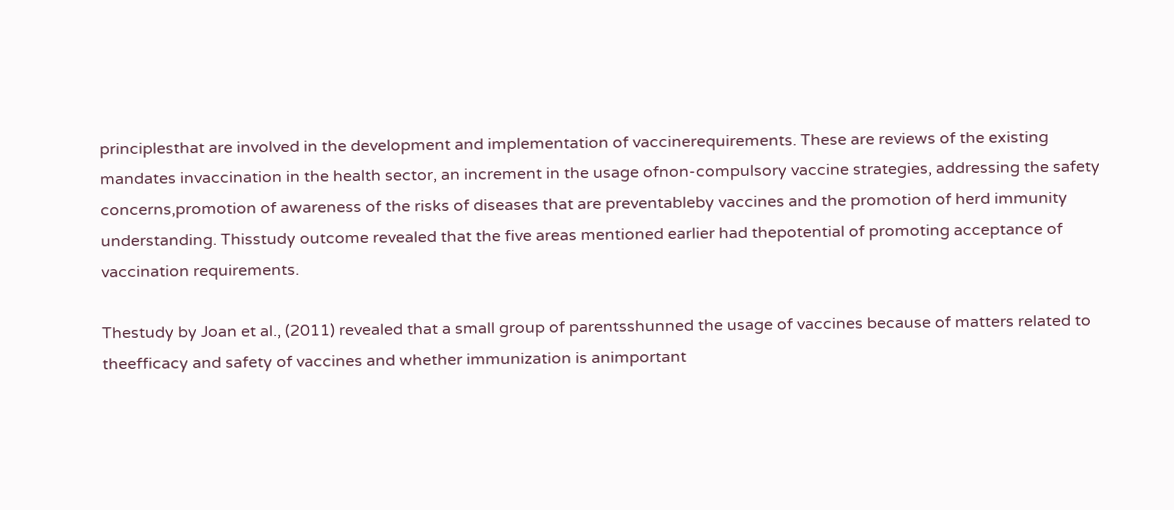principlesthat are involved in the development and implementation of vaccinerequirements. These are reviews of the existing mandates invaccination in the health sector, an increment in the usage ofnon-compulsory vaccine strategies, addressing the safety concerns,promotion of awareness of the risks of diseases that are preventableby vaccines and the promotion of herd immunity understanding. Thisstudy outcome revealed that the five areas mentioned earlier had thepotential of promoting acceptance of vaccination requirements.

Thestudy by Joan et al., (2011) revealed that a small group of parentsshunned the usage of vaccines because of matters related to theefficacy and safety of vaccines and whether immunization is animportant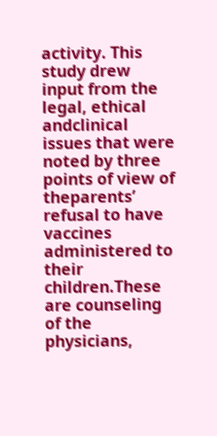activity. This study drew input from the legal, ethical andclinical issues that were noted by three points of view of theparents’ refusal to have vaccines administered to their children.These are counseling of the physicians,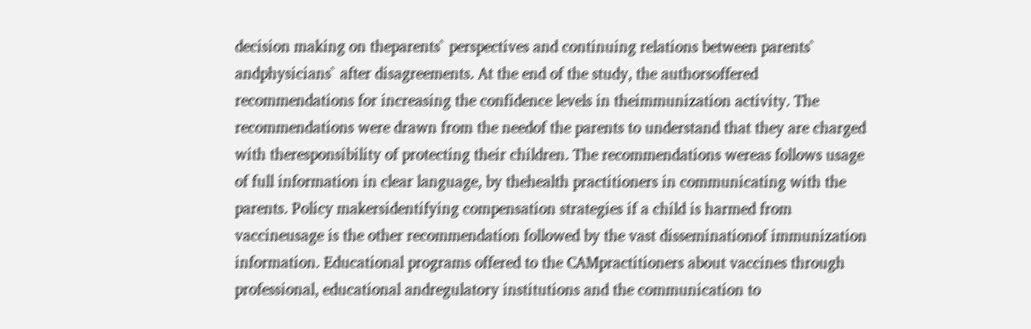decision making on theparents` perspectives and continuing relations between parents` andphysicians` after disagreements. At the end of the study, the authorsoffered recommendations for increasing the confidence levels in theimmunization activity. The recommendations were drawn from the needof the parents to understand that they are charged with theresponsibility of protecting their children. The recommendations wereas follows usage of full information in clear language, by thehealth practitioners in communicating with the parents. Policy makersidentifying compensation strategies if a child is harmed from vaccineusage is the other recommendation followed by the vast disseminationof immunization information. Educational programs offered to the CAMpractitioners about vaccines through professional, educational andregulatory institutions and the communication to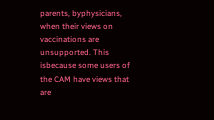parents, byphysicians, when their views on vaccinations are unsupported. This isbecause some users of the CAM have views that are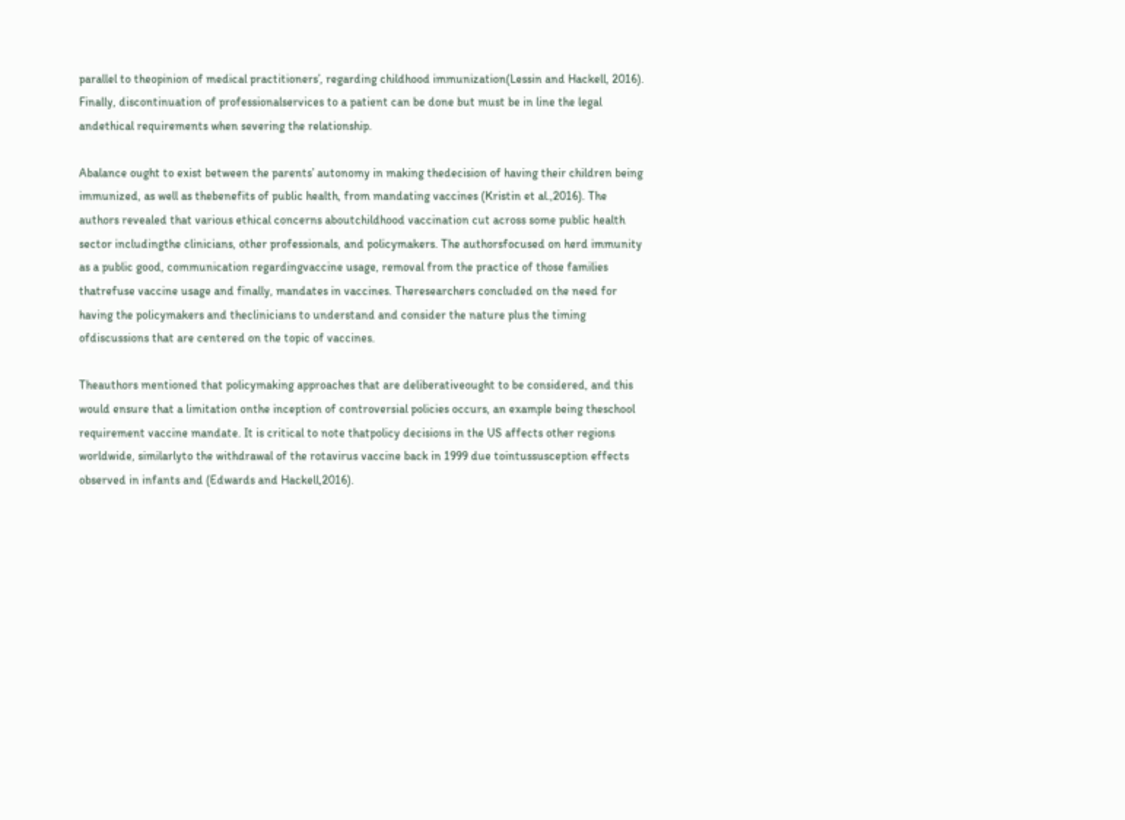parallel to theopinion of medical practitioners’, regarding childhood immunization(Lessin and Hackell, 2016). Finally, discontinuation of professionalservices to a patient can be done but must be in line the legal andethical requirements when severing the relationship.

Abalance ought to exist between the parents’ autonomy in making thedecision of having their children being immunized, as well as thebenefits of public health, from mandating vaccines (Kristin et al.,2016). The authors revealed that various ethical concerns aboutchildhood vaccination cut across some public health sector includingthe clinicians, other professionals, and policymakers. The authorsfocused on herd immunity as a public good, communication regardingvaccine usage, removal from the practice of those families thatrefuse vaccine usage and finally, mandates in vaccines. Theresearchers concluded on the need for having the policymakers and theclinicians to understand and consider the nature plus the timing ofdiscussions that are centered on the topic of vaccines.

Theauthors mentioned that policymaking approaches that are deliberativeought to be considered, and this would ensure that a limitation onthe inception of controversial policies occurs, an example being theschool requirement vaccine mandate. It is critical to note thatpolicy decisions in the US affects other regions worldwide, similarlyto the withdrawal of the rotavirus vaccine back in 1999 due tointussusception effects observed in infants and (Edwards and Hackell,2016).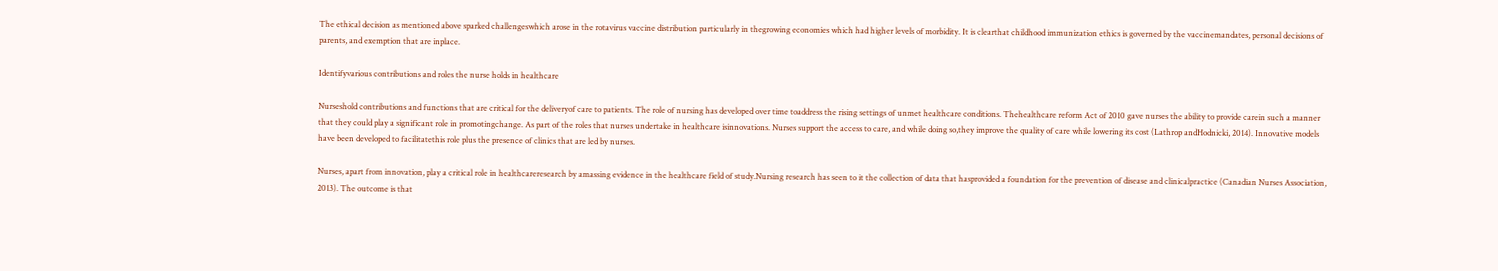The ethical decision as mentioned above sparked challengeswhich arose in the rotavirus vaccine distribution particularly in thegrowing economies which had higher levels of morbidity. It is clearthat childhood immunization ethics is governed by the vaccinemandates, personal decisions of parents, and exemption that are inplace.

Identifyvarious contributions and roles the nurse holds in healthcare

Nurseshold contributions and functions that are critical for the deliveryof care to patients. The role of nursing has developed over time toaddress the rising settings of unmet healthcare conditions. Thehealthcare reform Act of 2010 gave nurses the ability to provide carein such a manner that they could play a significant role in promotingchange. As part of the roles that nurses undertake in healthcare isinnovations. Nurses support the access to care, and while doing so,they improve the quality of care while lowering its cost (Lathrop andHodnicki, 2014). Innovative models have been developed to facilitatethis role plus the presence of clinics that are led by nurses.

Nurses, apart from innovation, play a critical role in healthcareresearch by amassing evidence in the healthcare field of study.Nursing research has seen to it the collection of data that hasprovided a foundation for the prevention of disease and clinicalpractice (Canadian Nurses Association, 2013). The outcome is that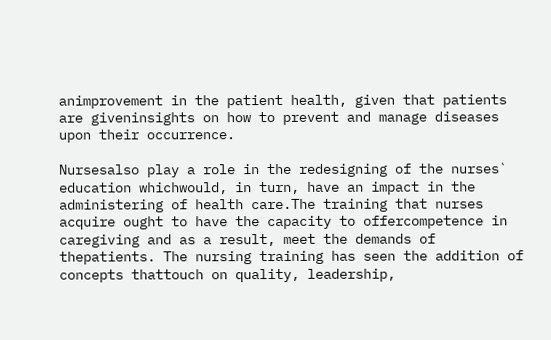animprovement in the patient health, given that patients are giveninsights on how to prevent and manage diseases upon their occurrence.

Nursesalso play a role in the redesigning of the nurses` education whichwould, in turn, have an impact in the administering of health care.The training that nurses acquire ought to have the capacity to offercompetence in caregiving and as a result, meet the demands of thepatients. The nursing training has seen the addition of concepts thattouch on quality, leadership,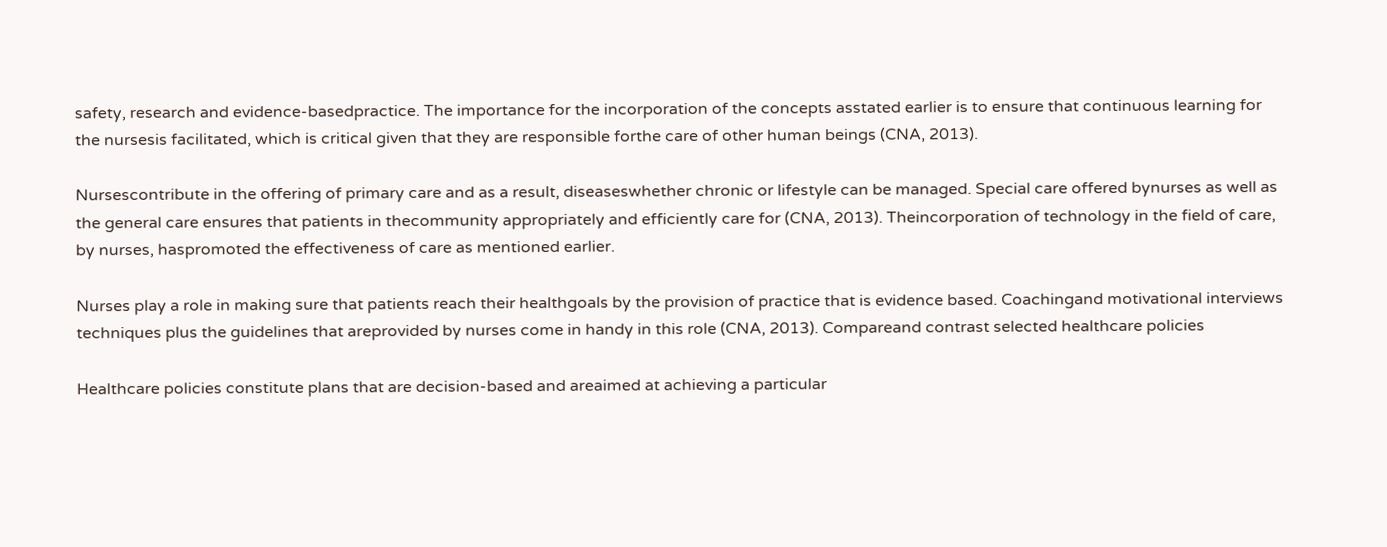safety, research and evidence-basedpractice. The importance for the incorporation of the concepts asstated earlier is to ensure that continuous learning for the nursesis facilitated, which is critical given that they are responsible forthe care of other human beings (CNA, 2013).

Nursescontribute in the offering of primary care and as a result, diseaseswhether chronic or lifestyle can be managed. Special care offered bynurses as well as the general care ensures that patients in thecommunity appropriately and efficiently care for (CNA, 2013). Theincorporation of technology in the field of care, by nurses, haspromoted the effectiveness of care as mentioned earlier.

Nurses play a role in making sure that patients reach their healthgoals by the provision of practice that is evidence based. Coachingand motivational interviews techniques plus the guidelines that areprovided by nurses come in handy in this role (CNA, 2013). Compareand contrast selected healthcare policies

Healthcare policies constitute plans that are decision-based and areaimed at achieving a particular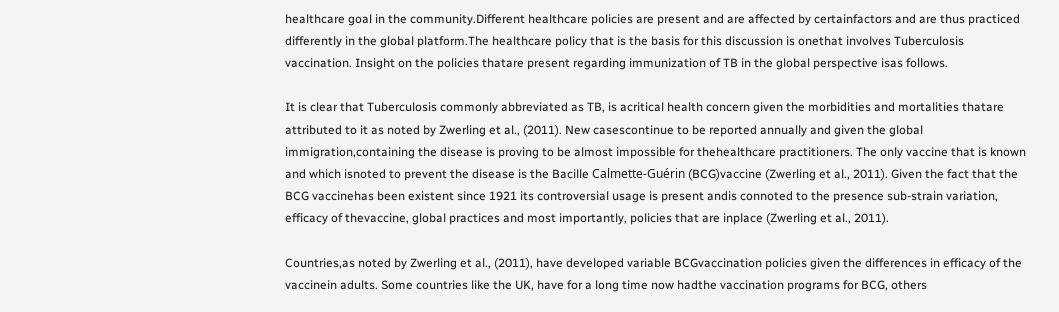healthcare goal in the community.Different healthcare policies are present and are affected by certainfactors and are thus practiced differently in the global platform.The healthcare policy that is the basis for this discussion is onethat involves Tuberculosis vaccination. Insight on the policies thatare present regarding immunization of TB in the global perspective isas follows.

It is clear that Tuberculosis commonly abbreviated as TB, is acritical health concern given the morbidities and mortalities thatare attributed to it as noted by Zwerling et al., (2011). New casescontinue to be reported annually and given the global immigration,containing the disease is proving to be almost impossible for thehealthcare practitioners. The only vaccine that is known and which isnoted to prevent the disease is the Bacille Calmette-Guérin (BCG)vaccine (Zwerling et al., 2011). Given the fact that the BCG vaccinehas been existent since 1921 its controversial usage is present andis connoted to the presence sub-strain variation, efficacy of thevaccine, global practices and most importantly, policies that are inplace (Zwerling et al., 2011).

Countries,as noted by Zwerling et al., (2011), have developed variable BCGvaccination policies given the differences in efficacy of the vaccinein adults. Some countries like the UK, have for a long time now hadthe vaccination programs for BCG, others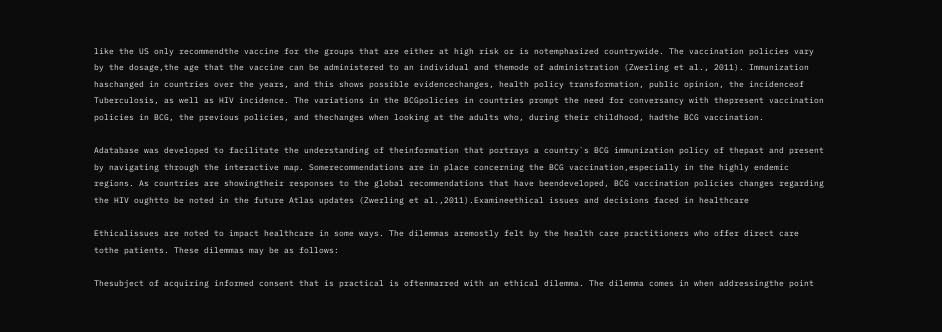like the US only recommendthe vaccine for the groups that are either at high risk or is notemphasized countrywide. The vaccination policies vary by the dosage,the age that the vaccine can be administered to an individual and themode of administration (Zwerling et al., 2011). Immunization haschanged in countries over the years, and this shows possible evidencechanges, health policy transformation, public opinion, the incidenceof Tuberculosis, as well as HIV incidence. The variations in the BCGpolicies in countries prompt the need for conversancy with thepresent vaccination policies in BCG, the previous policies, and thechanges when looking at the adults who, during their childhood, hadthe BCG vaccination.

Adatabase was developed to facilitate the understanding of theinformation that portrays a country`s BCG immunization policy of thepast and present by navigating through the interactive map. Somerecommendations are in place concerning the BCG vaccination,especially in the highly endemic regions. As countries are showingtheir responses to the global recommendations that have beendeveloped, BCG vaccination policies changes regarding the HIV oughtto be noted in the future Atlas updates (Zwerling et al.,2011).Examineethical issues and decisions faced in healthcare

Ethicalissues are noted to impact healthcare in some ways. The dilemmas aremostly felt by the health care practitioners who offer direct care tothe patients. These dilemmas may be as follows:

Thesubject of acquiring informed consent that is practical is oftenmarred with an ethical dilemma. The dilemma comes in when addressingthe point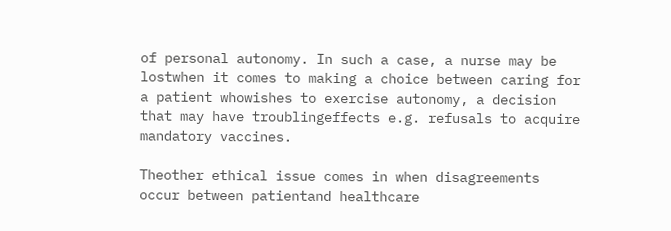of personal autonomy. In such a case, a nurse may be lostwhen it comes to making a choice between caring for a patient whowishes to exercise autonomy, a decision that may have troublingeffects e.g. refusals to acquire mandatory vaccines.

Theother ethical issue comes in when disagreements occur between patientand healthcare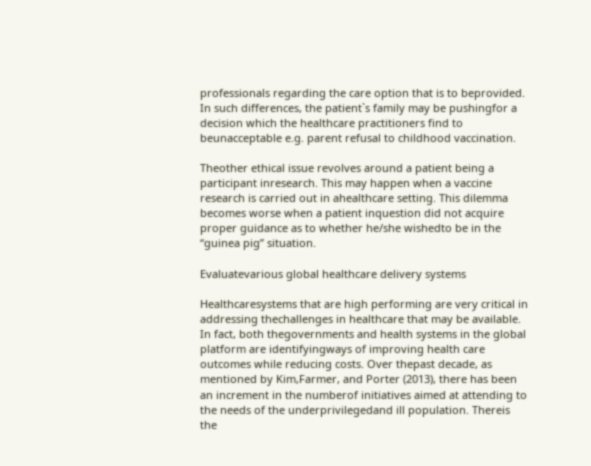professionals regarding the care option that is to beprovided. In such differences, the patient`s family may be pushingfor a decision which the healthcare practitioners find to beunacceptable e.g. parent refusal to childhood vaccination.

Theother ethical issue revolves around a patient being a participant inresearch. This may happen when a vaccine research is carried out in ahealthcare setting. This dilemma becomes worse when a patient inquestion did not acquire proper guidance as to whether he/she wishedto be in the “guinea pig” situation.

Evaluatevarious global healthcare delivery systems

Healthcaresystems that are high performing are very critical in addressing thechallenges in healthcare that may be available. In fact, both thegovernments and health systems in the global platform are identifyingways of improving health care outcomes while reducing costs. Over thepast decade, as mentioned by Kim,Farmer, and Porter (2013), there has been an increment in the numberof initiatives aimed at attending to the needs of the underprivilegedand ill population. Thereis the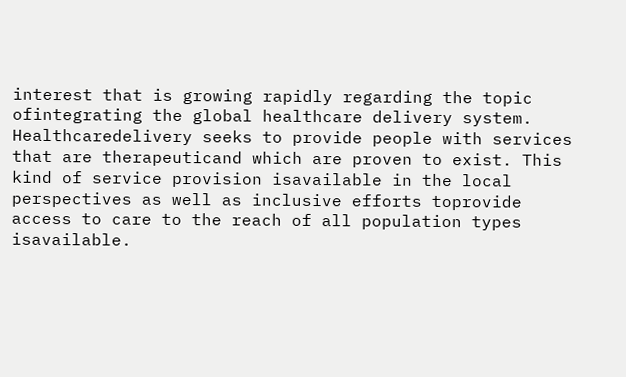interest that is growing rapidly regarding the topic ofintegrating the global healthcare delivery system. Healthcaredelivery seeks to provide people with services that are therapeuticand which are proven to exist. This kind of service provision isavailable in the local perspectives as well as inclusive efforts toprovide access to care to the reach of all population types isavailable.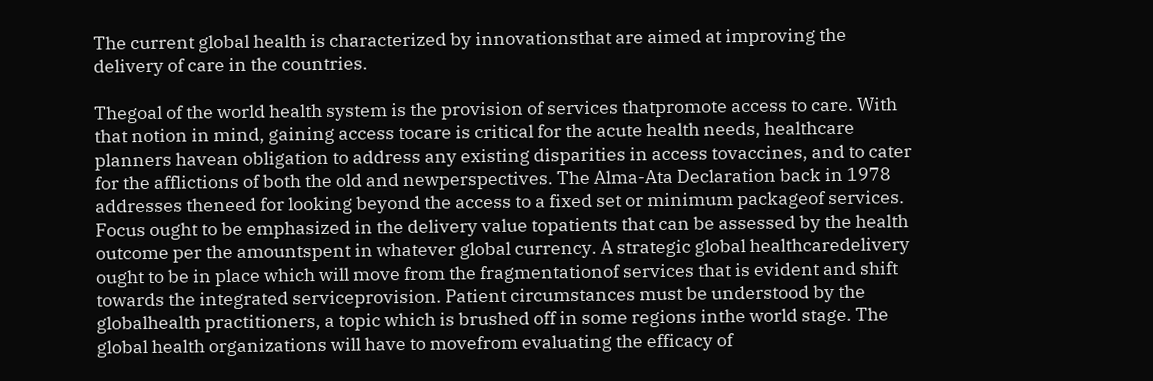The current global health is characterized by innovationsthat are aimed at improving the delivery of care in the countries.

Thegoal of the world health system is the provision of services thatpromote access to care. With that notion in mind, gaining access tocare is critical for the acute health needs, healthcare planners havean obligation to address any existing disparities in access tovaccines, and to cater for the afflictions of both the old and newperspectives. The Alma-Ata Declaration back in 1978 addresses theneed for looking beyond the access to a fixed set or minimum packageof services. Focus ought to be emphasized in the delivery value topatients that can be assessed by the health outcome per the amountspent in whatever global currency. A strategic global healthcaredelivery ought to be in place which will move from the fragmentationof services that is evident and shift towards the integrated serviceprovision. Patient circumstances must be understood by the globalhealth practitioners, a topic which is brushed off in some regions inthe world stage. The global health organizations will have to movefrom evaluating the efficacy of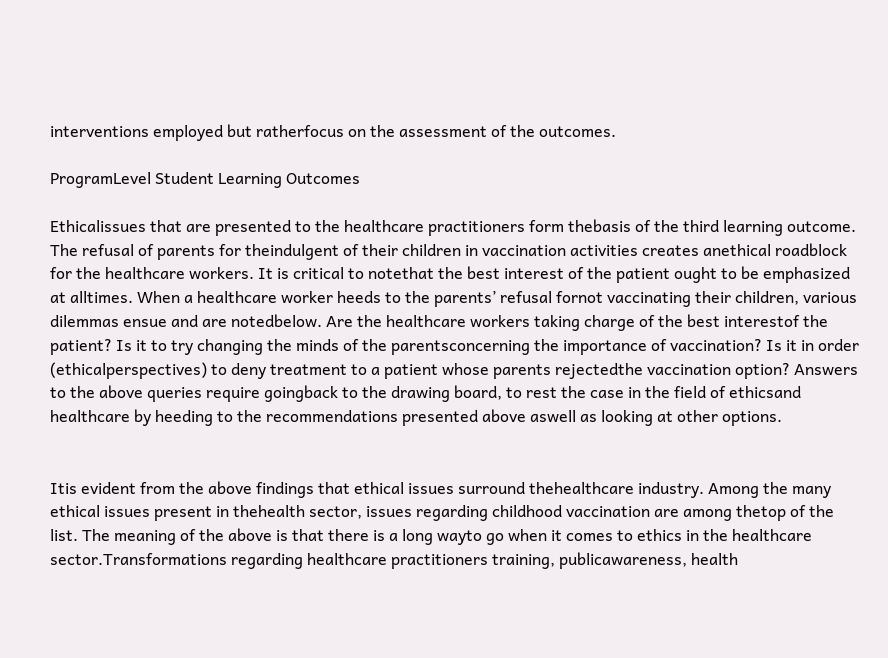interventions employed but ratherfocus on the assessment of the outcomes.

ProgramLevel Student Learning Outcomes

Ethicalissues that are presented to the healthcare practitioners form thebasis of the third learning outcome. The refusal of parents for theindulgent of their children in vaccination activities creates anethical roadblock for the healthcare workers. It is critical to notethat the best interest of the patient ought to be emphasized at alltimes. When a healthcare worker heeds to the parents’ refusal fornot vaccinating their children, various dilemmas ensue and are notedbelow. Are the healthcare workers taking charge of the best interestof the patient? Is it to try changing the minds of the parentsconcerning the importance of vaccination? Is it in order (ethicalperspectives) to deny treatment to a patient whose parents rejectedthe vaccination option? Answers to the above queries require goingback to the drawing board, to rest the case in the field of ethicsand healthcare by heeding to the recommendations presented above aswell as looking at other options.


Itis evident from the above findings that ethical issues surround thehealthcare industry. Among the many ethical issues present in thehealth sector, issues regarding childhood vaccination are among thetop of the list. The meaning of the above is that there is a long wayto go when it comes to ethics in the healthcare sector.Transformations regarding healthcare practitioners training, publicawareness, health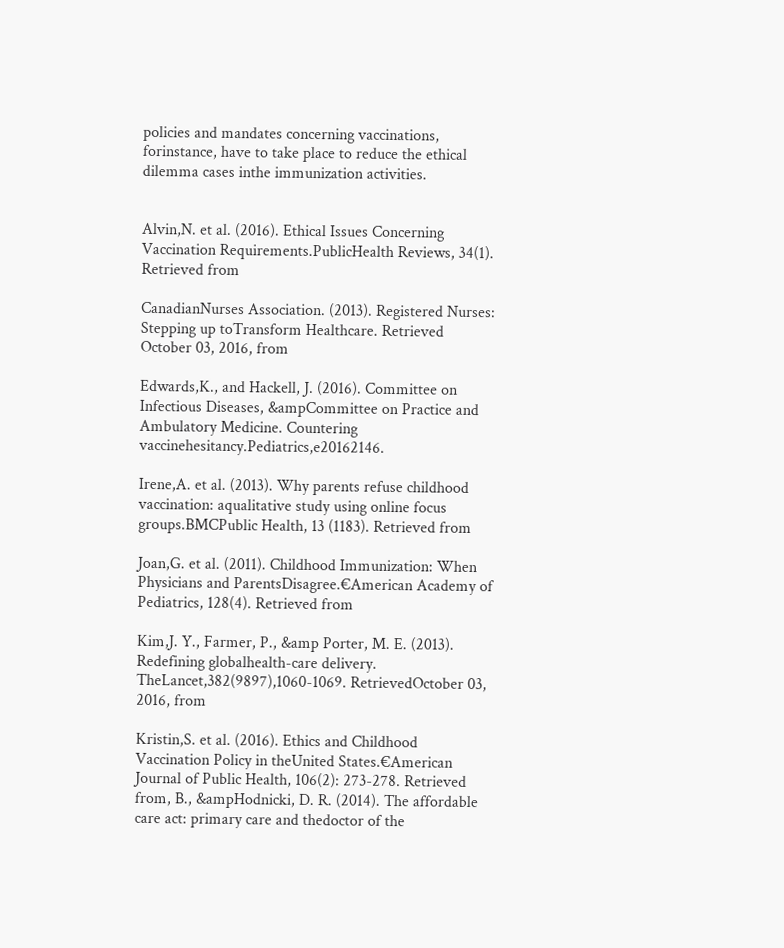policies and mandates concerning vaccinations, forinstance, have to take place to reduce the ethical dilemma cases inthe immunization activities.


Alvin,N. et al. (2016). Ethical Issues Concerning Vaccination Requirements.PublicHealth Reviews, 34(1). Retrieved from

CanadianNurses Association. (2013). Registered Nurses: Stepping up toTransform Healthcare. Retrieved October 03, 2016, from

Edwards,K., and Hackell, J. (2016). Committee on Infectious Diseases, &ampCommittee on Practice and Ambulatory Medicine. Countering vaccinehesitancy.Pediatrics,e20162146.

Irene,A. et al. (2013). Why parents refuse childhood vaccination: aqualitative study using online focus groups.BMCPublic Health, 13 (1183). Retrieved from

Joan,G. et al. (2011). Childhood Immunization: When Physicians and ParentsDisagree.€American Academy of Pediatrics, 128(4). Retrieved from

Kim,J. Y., Farmer, P., &amp Porter, M. E. (2013). Redefining globalhealth-care delivery. TheLancet,382(9897),1060-1069. RetrievedOctober 03, 2016, from

Kristin,S. et al. (2016). Ethics and Childhood Vaccination Policy in theUnited States.€American Journal of Public Health, 106(2): 273-278. Retrieved from, B., &ampHodnicki, D. R. (2014). The affordable care act: primary care and thedoctor of the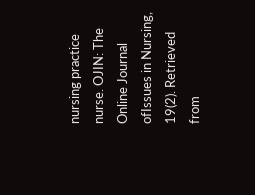nursing practice nurse. OJIN: The Online Journal ofIssues in Nursing, 19(2). Retrieved from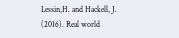Lessin,H. and Hackell, J. (2016). Real world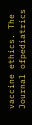vaccine ethics. The Journal ofpediatrics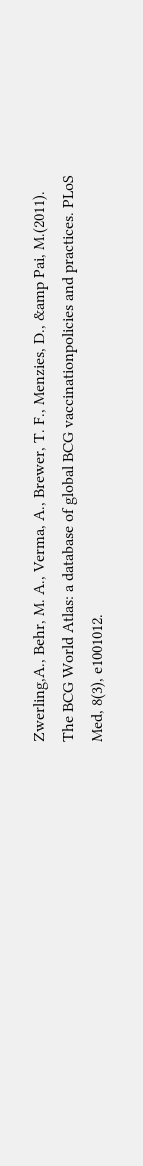Zwerling,A., Behr, M. A., Verma, A., Brewer, T. F., Menzies, D., &amp Pai, M.(2011). The BCG World Atlas: a database of global BCG vaccinationpolicies and practices. PLoS Med, 8(3), e1001012.